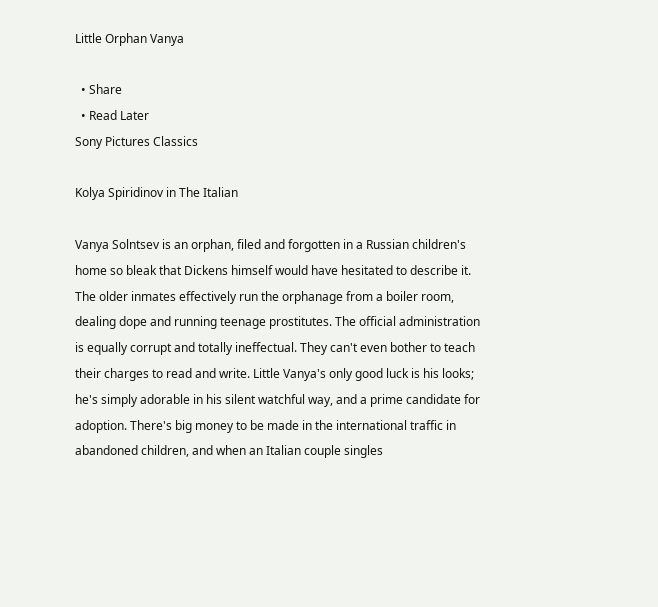Little Orphan Vanya

  • Share
  • Read Later
Sony Pictures Classics

Kolya Spiridinov in The Italian

Vanya Solntsev is an orphan, filed and forgotten in a Russian children's home so bleak that Dickens himself would have hesitated to describe it. The older inmates effectively run the orphanage from a boiler room, dealing dope and running teenage prostitutes. The official administration is equally corrupt and totally ineffectual. They can't even bother to teach their charges to read and write. Little Vanya's only good luck is his looks; he's simply adorable in his silent watchful way, and a prime candidate for adoption. There's big money to be made in the international traffic in abandoned children, and when an Italian couple singles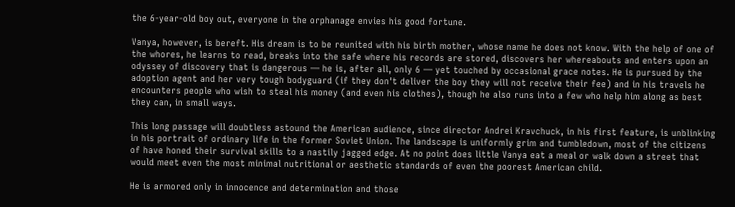the 6-year-old boy out, everyone in the orphanage envies his good fortune.

Vanya, however, is bereft. His dream is to be reunited with his birth mother, whose name he does not know. With the help of one of the whores, he learns to read, breaks into the safe where his records are stored, discovers her whereabouts and enters upon an odyssey of discovery that is dangerous — he is, after all, only 6 — yet touched by occasional grace notes. He is pursued by the adoption agent and her very tough bodyguard (if they don't deliver the boy they will not receive their fee) and in his travels he encounters people who wish to steal his money (and even his clothes), though he also runs into a few who help him along as best they can, in small ways.

This long passage will doubtless astound the American audience, since director Andrei Kravchuck, in his first feature, is unblinking in his portrait of ordinary life in the former Soviet Union. The landscape is uniformly grim and tumbledown, most of the citizens of have honed their survival skills to a nastily jagged edge. At no point does little Vanya eat a meal or walk down a street that would meet even the most minimal nutritional or aesthetic standards of even the poorest American child.

He is armored only in innocence and determination and those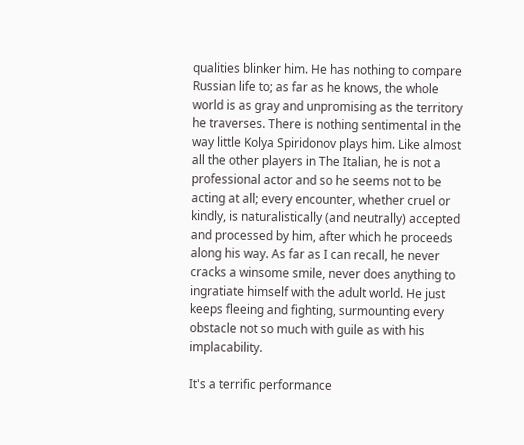qualities blinker him. He has nothing to compare Russian life to; as far as he knows, the whole world is as gray and unpromising as the territory he traverses. There is nothing sentimental in the way little Kolya Spiridonov plays him. Like almost all the other players in The Italian, he is not a professional actor and so he seems not to be acting at all; every encounter, whether cruel or kindly, is naturalistically (and neutrally) accepted and processed by him, after which he proceeds along his way. As far as I can recall, he never cracks a winsome smile, never does anything to ingratiate himself with the adult world. He just keeps fleeing and fighting, surmounting every obstacle not so much with guile as with his implacability.

It's a terrific performance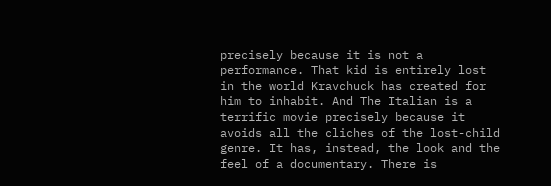precisely because it is not a performance. That kid is entirely lost in the world Kravchuck has created for him to inhabit. And The Italian is a terrific movie precisely because it avoids all the cliches of the lost-child genre. It has, instead, the look and the feel of a documentary. There is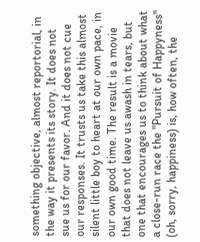something objective, almost reportorial, in the way it presents its story. It does not sue us for our favor. And it does not cue our responses. It trusts us take this almost silent little boy to heart at our own pace, in our own good time. The result is a movie that does not leave us awash in tears, but one that encourages us to think about what a close-run race the "Pursuit of Happyness" (oh, sorry, happiness) is, how often, the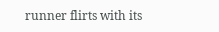runner flirts with its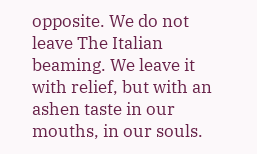opposite. We do not leave The Italian beaming. We leave it with relief, but with an ashen taste in our mouths, in our souls.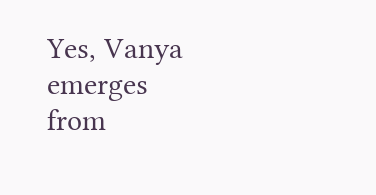Yes, Vanya emerges from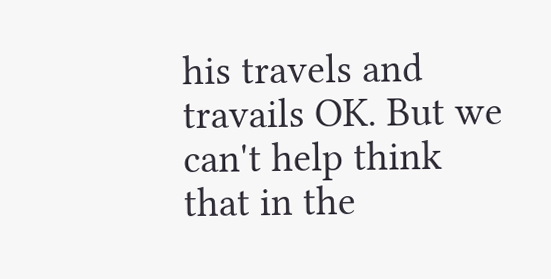his travels and travails OK. But we can't help think that in the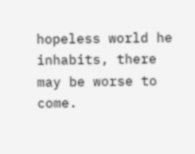hopeless world he inhabits, there may be worse to come.